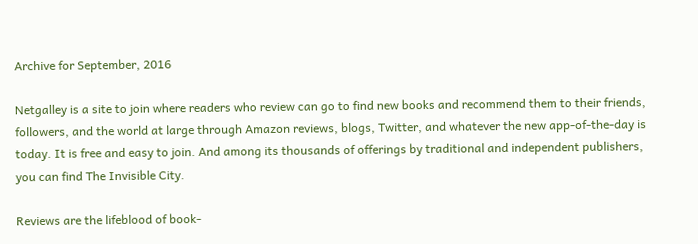Archive for September, 2016

Netgalley is a site to join where readers who review can go to find new books and recommend them to their friends, followers, and the world at large through Amazon reviews, blogs, Twitter, and whatever the new app-of-the-day is today. It is free and easy to join. And among its thousands of offerings by traditional and independent publishers, you can find The Invisible City.

Reviews are the lifeblood of book-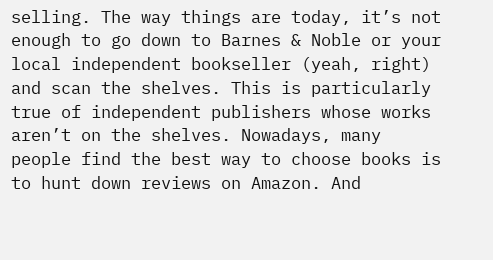selling. The way things are today, it’s not enough to go down to Barnes & Noble or your local independent bookseller (yeah, right) and scan the shelves. This is particularly true of independent publishers whose works aren’t on the shelves. Nowadays, many people find the best way to choose books is to hunt down reviews on Amazon. And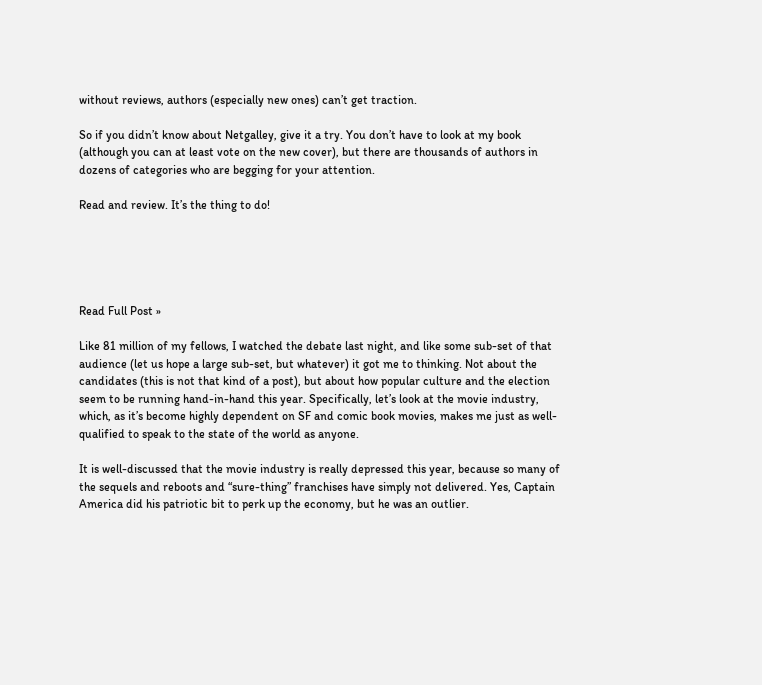without reviews, authors (especially new ones) can’t get traction.

So if you didn’t know about Netgalley, give it a try. You don’t have to look at my book (although you can at least vote on the new cover), but there are thousands of authors in dozens of categories who are begging for your attention.

Read and review. It’s the thing to do!





Read Full Post »

Like 81 million of my fellows, I watched the debate last night, and like some sub-set of that audience (let us hope a large sub-set, but whatever) it got me to thinking. Not about the candidates (this is not that kind of a post), but about how popular culture and the election seem to be running hand-in-hand this year. Specifically, let’s look at the movie industry, which, as it’s become highly dependent on SF and comic book movies, makes me just as well-qualified to speak to the state of the world as anyone.

It is well-discussed that the movie industry is really depressed this year, because so many of the sequels and reboots and “sure-thing” franchises have simply not delivered. Yes, Captain America did his patriotic bit to perk up the economy, but he was an outlier.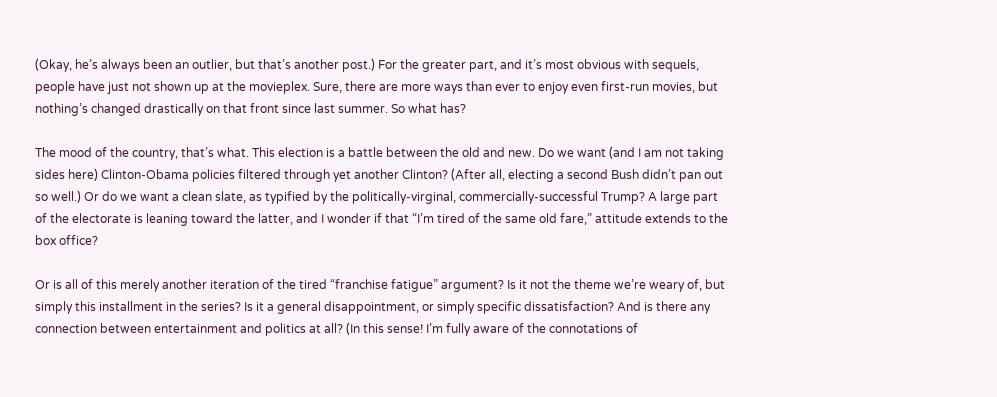(Okay, he’s always been an outlier, but that’s another post.) For the greater part, and it’s most obvious with sequels, people have just not shown up at the movieplex. Sure, there are more ways than ever to enjoy even first-run movies, but nothing’s changed drastically on that front since last summer. So what has?

The mood of the country, that’s what. This election is a battle between the old and new. Do we want (and I am not taking sides here) Clinton-Obama policies filtered through yet another Clinton? (After all, electing a second Bush didn’t pan out so well.) Or do we want a clean slate, as typified by the politically-virginal, commercially-successful Trump? A large part of the electorate is leaning toward the latter, and I wonder if that “I’m tired of the same old fare,” attitude extends to the box office?

Or is all of this merely another iteration of the tired “franchise fatigue” argument? Is it not the theme we’re weary of, but simply this installment in the series? Is it a general disappointment, or simply specific dissatisfaction? And is there any connection between entertainment and politics at all? (In this sense! I’m fully aware of the connotations of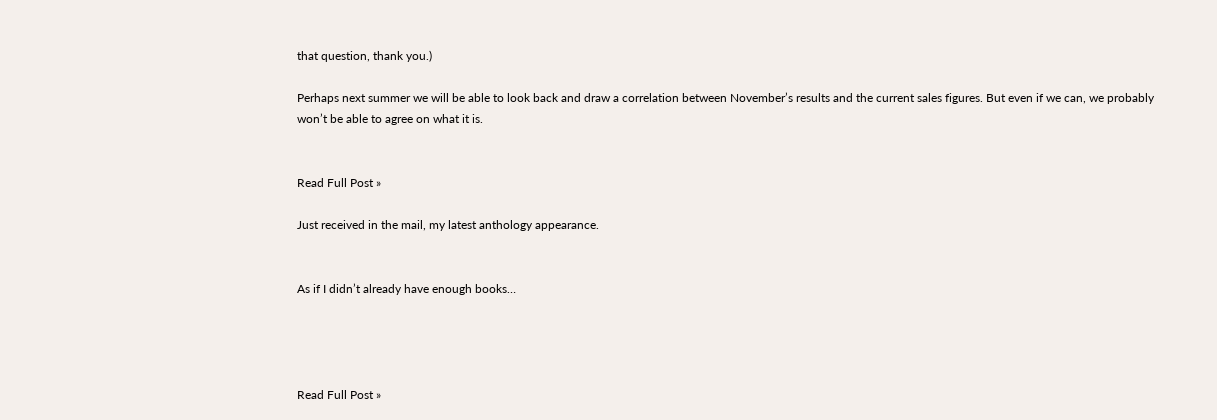that question, thank you.)

Perhaps next summer we will be able to look back and draw a correlation between November’s results and the current sales figures. But even if we can, we probably won’t be able to agree on what it is.


Read Full Post »

Just received in the mail, my latest anthology appearance.


As if I didn’t already have enough books…




Read Full Post »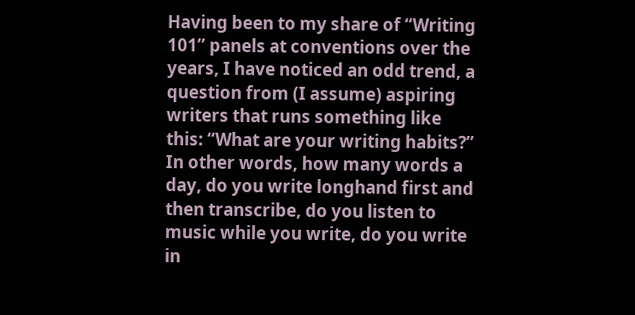Having been to my share of “Writing 101” panels at conventions over the years, I have noticed an odd trend, a question from (I assume) aspiring writers that runs something like this: “What are your writing habits?” In other words, how many words a day, do you write longhand first and then transcribe, do you listen to music while you write, do you write in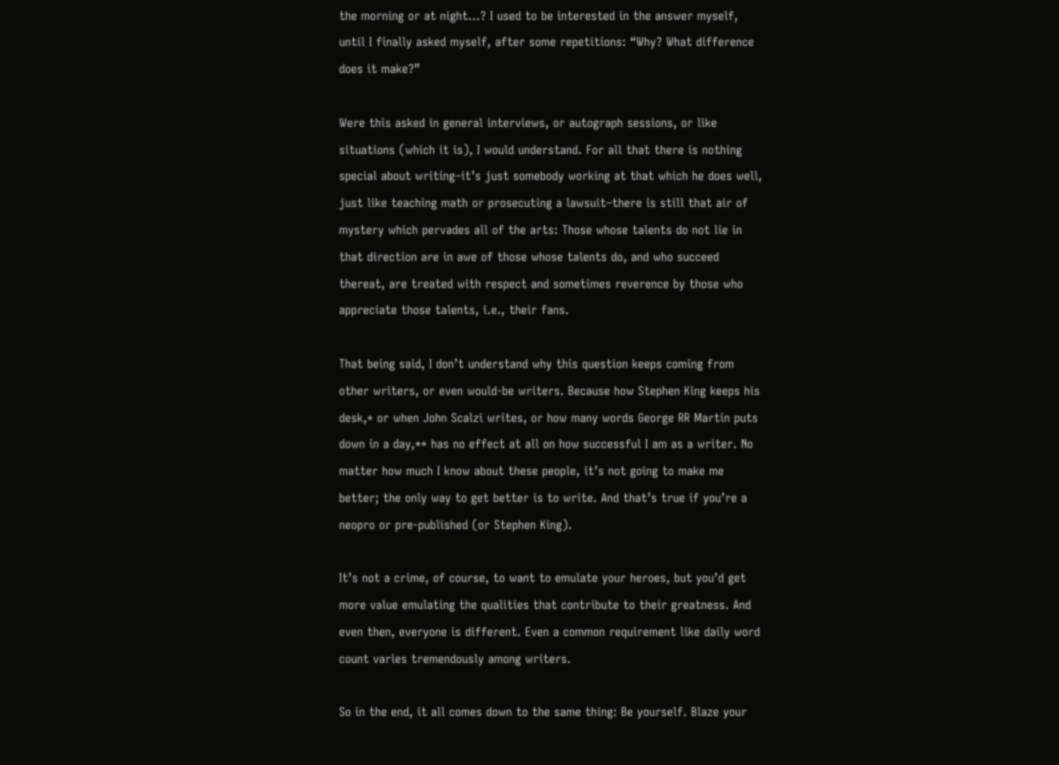the morning or at night…? I used to be interested in the answer myself, until I finally asked myself, after some repetitions: “Why? What difference does it make?”

Were this asked in general interviews, or autograph sessions, or like situations (which it is), I would understand. For all that there is nothing special about writing–it’s just somebody working at that which he does well, just like teaching math or prosecuting a lawsuit–there is still that air of mystery which pervades all of the arts: Those whose talents do not lie in that direction are in awe of those whose talents do, and who succeed thereat, are treated with respect and sometimes reverence by those who appreciate those talents, i.e., their fans.

That being said, I don’t understand why this question keeps coming from other writers, or even would-be writers. Because how Stephen King keeps his desk,* or when John Scalzi writes, or how many words George RR Martin puts down in a day,** has no effect at all on how successful I am as a writer. No matter how much I know about these people, it’s not going to make me better; the only way to get better is to write. And that’s true if you’re a neopro or pre-published (or Stephen King).

It’s not a crime, of course, to want to emulate your heroes, but you’d get more value emulating the qualities that contribute to their greatness. And even then, everyone is different. Even a common requirement like daily word count varies tremendously among writers.

So in the end, it all comes down to the same thing: Be yourself. Blaze your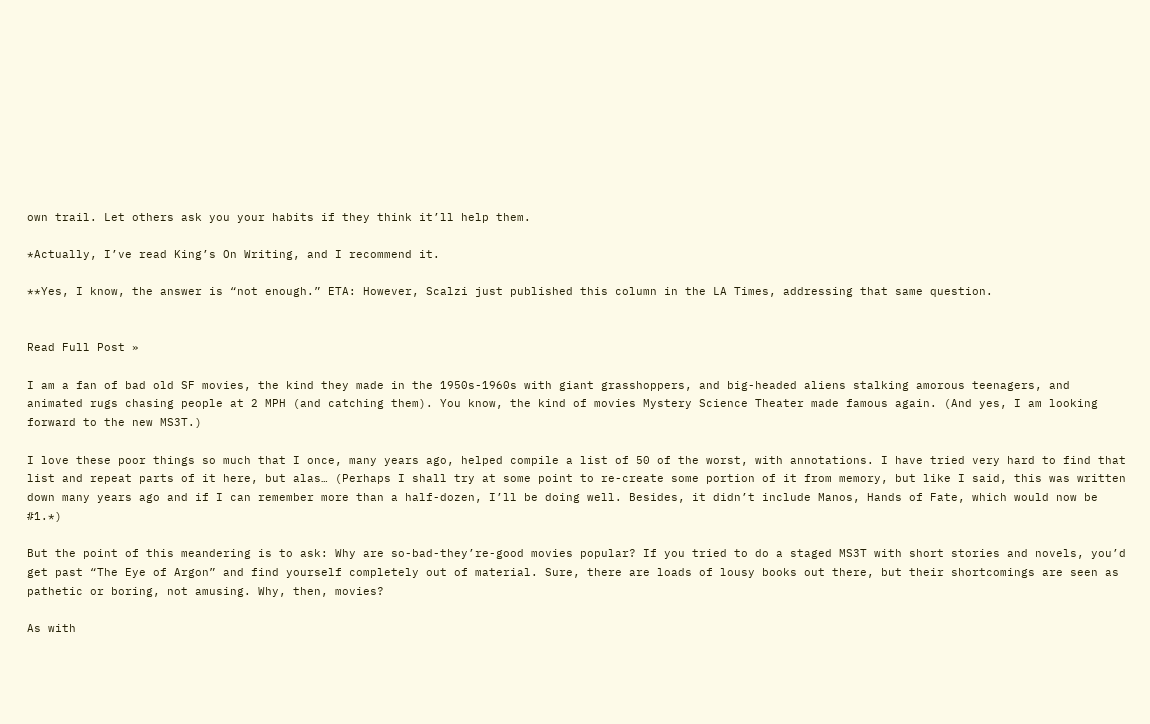own trail. Let others ask you your habits if they think it’ll help them.

*Actually, I’ve read King’s On Writing, and I recommend it.

**Yes, I know, the answer is “not enough.” ETA: However, Scalzi just published this column in the LA Times, addressing that same question.


Read Full Post »

I am a fan of bad old SF movies, the kind they made in the 1950s-1960s with giant grasshoppers, and big-headed aliens stalking amorous teenagers, and animated rugs chasing people at 2 MPH (and catching them). You know, the kind of movies Mystery Science Theater made famous again. (And yes, I am looking forward to the new MS3T.)

I love these poor things so much that I once, many years ago, helped compile a list of 50 of the worst, with annotations. I have tried very hard to find that list and repeat parts of it here, but alas… (Perhaps I shall try at some point to re-create some portion of it from memory, but like I said, this was written down many years ago and if I can remember more than a half-dozen, I’ll be doing well. Besides, it didn’t include Manos, Hands of Fate, which would now be #1.*)

But the point of this meandering is to ask: Why are so-bad-they’re-good movies popular? If you tried to do a staged MS3T with short stories and novels, you’d get past “The Eye of Argon” and find yourself completely out of material. Sure, there are loads of lousy books out there, but their shortcomings are seen as pathetic or boring, not amusing. Why, then, movies?

As with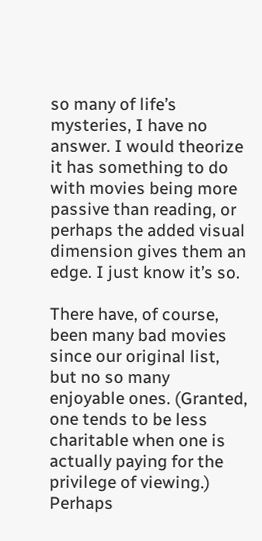so many of life’s mysteries, I have no answer. I would theorize it has something to do with movies being more passive than reading, or perhaps the added visual dimension gives them an edge. I just know it’s so.

There have, of course, been many bad movies since our original list, but no so many enjoyable ones. (Granted, one tends to be less charitable when one is actually paying for the privilege of viewing.) Perhaps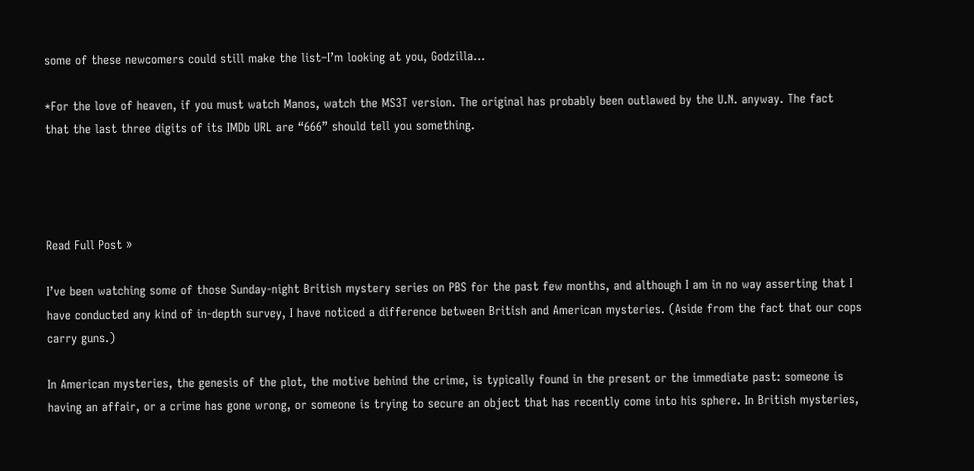some of these newcomers could still make the list–I’m looking at you, Godzilla…

*For the love of heaven, if you must watch Manos, watch the MS3T version. The original has probably been outlawed by the U.N. anyway. The fact that the last three digits of its IMDb URL are “666” should tell you something.




Read Full Post »

I’ve been watching some of those Sunday-night British mystery series on PBS for the past few months, and although I am in no way asserting that I have conducted any kind of in-depth survey, I have noticed a difference between British and American mysteries. (Aside from the fact that our cops carry guns.)

In American mysteries, the genesis of the plot, the motive behind the crime, is typically found in the present or the immediate past: someone is having an affair, or a crime has gone wrong, or someone is trying to secure an object that has recently come into his sphere. In British mysteries,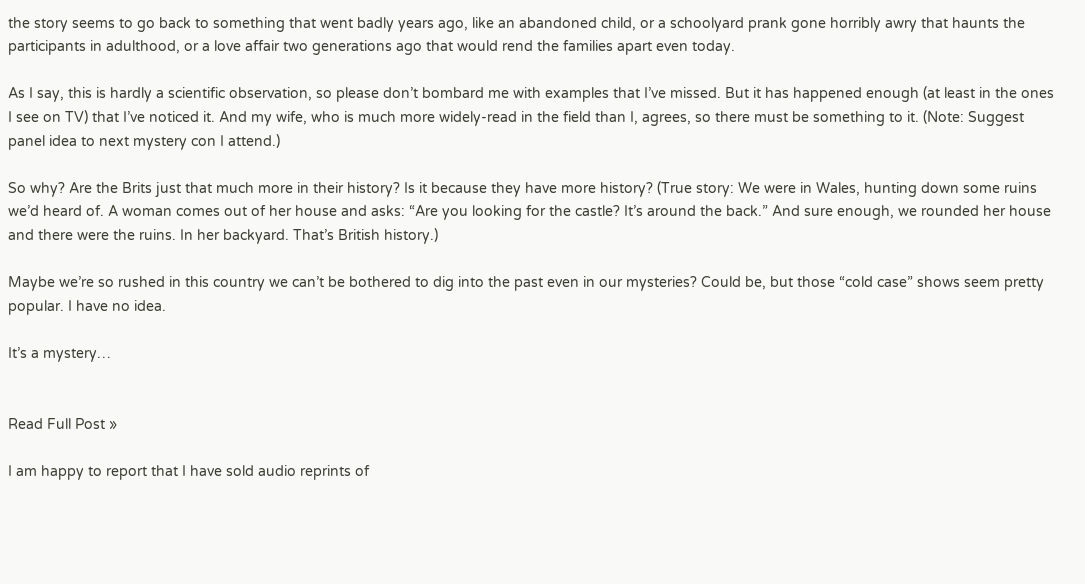the story seems to go back to something that went badly years ago, like an abandoned child, or a schoolyard prank gone horribly awry that haunts the participants in adulthood, or a love affair two generations ago that would rend the families apart even today.

As I say, this is hardly a scientific observation, so please don’t bombard me with examples that I’ve missed. But it has happened enough (at least in the ones I see on TV) that I’ve noticed it. And my wife, who is much more widely-read in the field than I, agrees, so there must be something to it. (Note: Suggest panel idea to next mystery con I attend.)

So why? Are the Brits just that much more in their history? Is it because they have more history? (True story: We were in Wales, hunting down some ruins we’d heard of. A woman comes out of her house and asks: “Are you looking for the castle? It’s around the back.” And sure enough, we rounded her house and there were the ruins. In her backyard. That’s British history.)

Maybe we’re so rushed in this country we can’t be bothered to dig into the past even in our mysteries? Could be, but those “cold case” shows seem pretty popular. I have no idea.

It’s a mystery…


Read Full Post »

I am happy to report that I have sold audio reprints of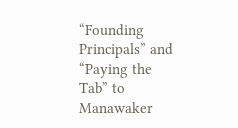“Founding Principals” and “Paying the Tab” to Manawaker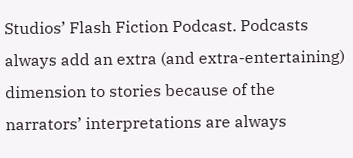Studios’ Flash Fiction Podcast. Podcasts always add an extra (and extra-entertaining) dimension to stories because of the narrators’ interpretations are always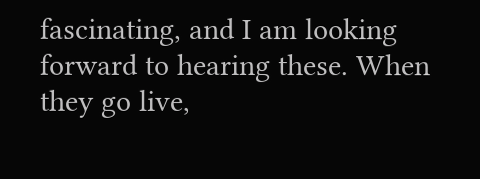fascinating, and I am looking forward to hearing these. When they go live,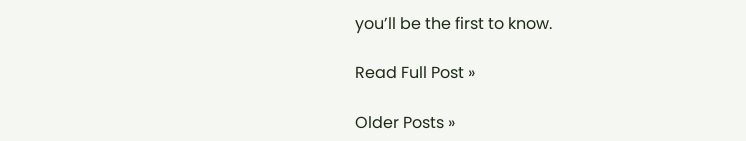you’ll be the first to know.

Read Full Post »

Older Posts »